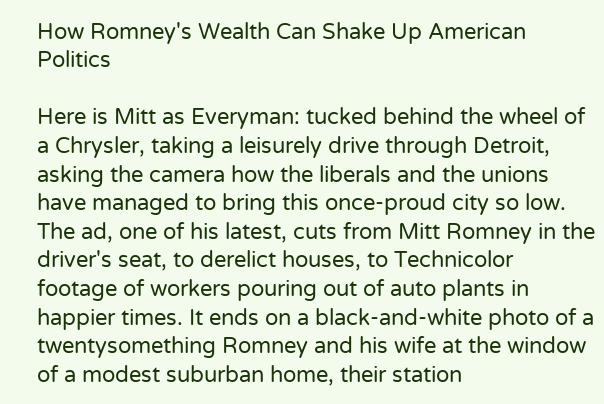How Romney's Wealth Can Shake Up American Politics

Here is Mitt as Everyman: tucked behind the wheel of a Chrysler, taking a leisurely drive through Detroit, asking the camera how the liberals and the unions have managed to bring this once-proud city so low. The ad, one of his latest, cuts from Mitt Romney in the driver's seat, to derelict houses, to Technicolor footage of workers pouring out of auto plants in happier times. It ends on a black-and-white photo of a twentysomething Romney and his wife at the window of a modest suburban home, their station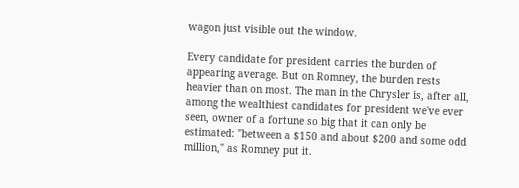wagon just visible out the window.

Every candidate for president carries the burden of appearing average. But on Romney, the burden rests heavier than on most. The man in the Chrysler is, after all, among the wealthiest candidates for president we've ever seen, owner of a fortune so big that it can only be estimated: "between a $150 and about $200 and some odd million," as Romney put it.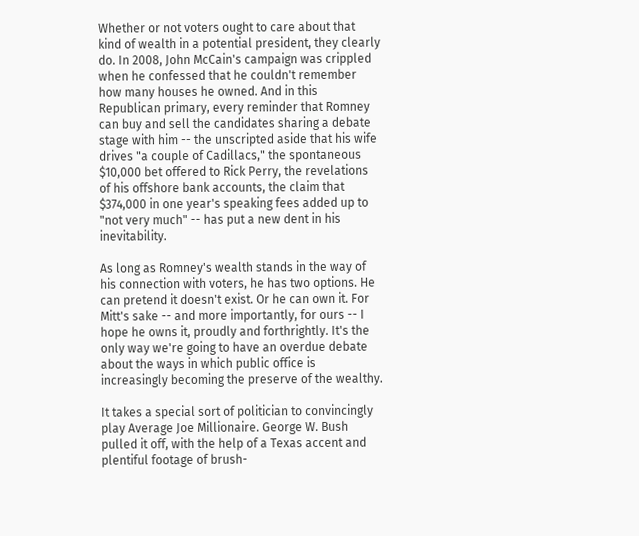Whether or not voters ought to care about that kind of wealth in a potential president, they clearly do. In 2008, John McCain's campaign was crippled when he confessed that he couldn't remember how many houses he owned. And in this Republican primary, every reminder that Romney can buy and sell the candidates sharing a debate stage with him -- the unscripted aside that his wife drives "a couple of Cadillacs," the spontaneous $10,000 bet offered to Rick Perry, the revelations of his offshore bank accounts, the claim that $374,000 in one year's speaking fees added up to "not very much" -- has put a new dent in his inevitability.

As long as Romney's wealth stands in the way of his connection with voters, he has two options. He can pretend it doesn't exist. Or he can own it. For Mitt's sake -- and more importantly, for ours -- I hope he owns it, proudly and forthrightly. It's the only way we're going to have an overdue debate about the ways in which public office is increasingly becoming the preserve of the wealthy.

It takes a special sort of politician to convincingly play Average Joe Millionaire. George W. Bush pulled it off, with the help of a Texas accent and plentiful footage of brush-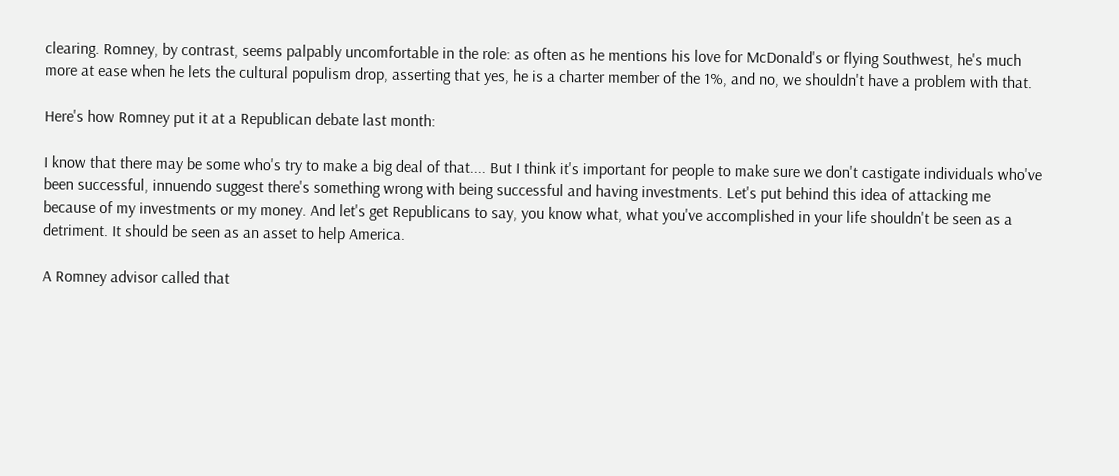clearing. Romney, by contrast, seems palpably uncomfortable in the role: as often as he mentions his love for McDonald's or flying Southwest, he's much more at ease when he lets the cultural populism drop, asserting that yes, he is a charter member of the 1%, and no, we shouldn't have a problem with that.

Here's how Romney put it at a Republican debate last month:

I know that there may be some who's try to make a big deal of that.... But I think it's important for people to make sure we don't castigate individuals who've been successful, innuendo suggest there's something wrong with being successful and having investments. Let's put behind this idea of attacking me because of my investments or my money. And let's get Republicans to say, you know what, what you've accomplished in your life shouldn't be seen as a detriment. It should be seen as an asset to help America.

A Romney advisor called that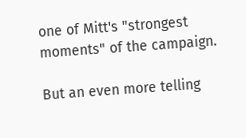one of Mitt's "strongest moments" of the campaign.

But an even more telling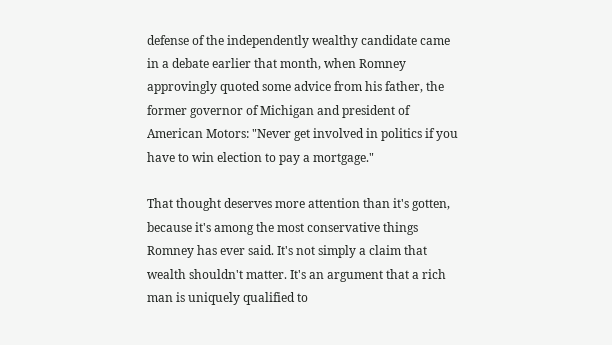defense of the independently wealthy candidate came in a debate earlier that month, when Romney approvingly quoted some advice from his father, the former governor of Michigan and president of American Motors: "Never get involved in politics if you have to win election to pay a mortgage."

That thought deserves more attention than it's gotten, because it's among the most conservative things Romney has ever said. It's not simply a claim that wealth shouldn't matter. It's an argument that a rich man is uniquely qualified to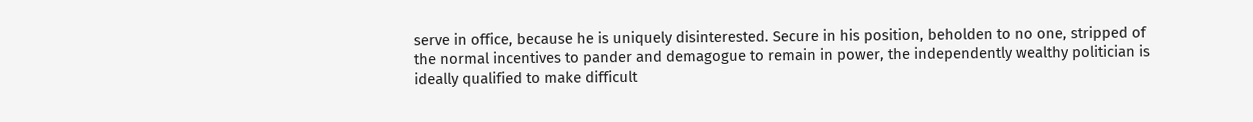serve in office, because he is uniquely disinterested. Secure in his position, beholden to no one, stripped of the normal incentives to pander and demagogue to remain in power, the independently wealthy politician is ideally qualified to make difficult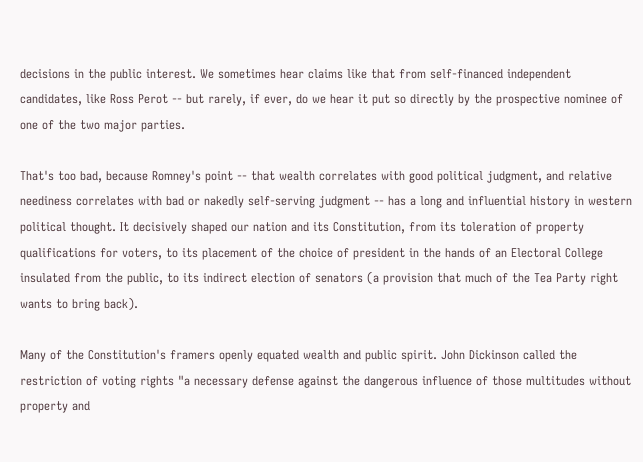decisions in the public interest. We sometimes hear claims like that from self-financed independent candidates, like Ross Perot -- but rarely, if ever, do we hear it put so directly by the prospective nominee of one of the two major parties.

That's too bad, because Romney's point -- that wealth correlates with good political judgment, and relative neediness correlates with bad or nakedly self-serving judgment -- has a long and influential history in western political thought. It decisively shaped our nation and its Constitution, from its toleration of property qualifications for voters, to its placement of the choice of president in the hands of an Electoral College insulated from the public, to its indirect election of senators (a provision that much of the Tea Party right wants to bring back).

Many of the Constitution's framers openly equated wealth and public spirit. John Dickinson called the restriction of voting rights "a necessary defense against the dangerous influence of those multitudes without property and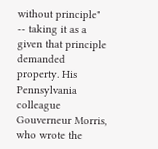without principle" -- taking it as a given that principle demanded property. His Pennsylvania colleague Gouverneur Morris, who wrote the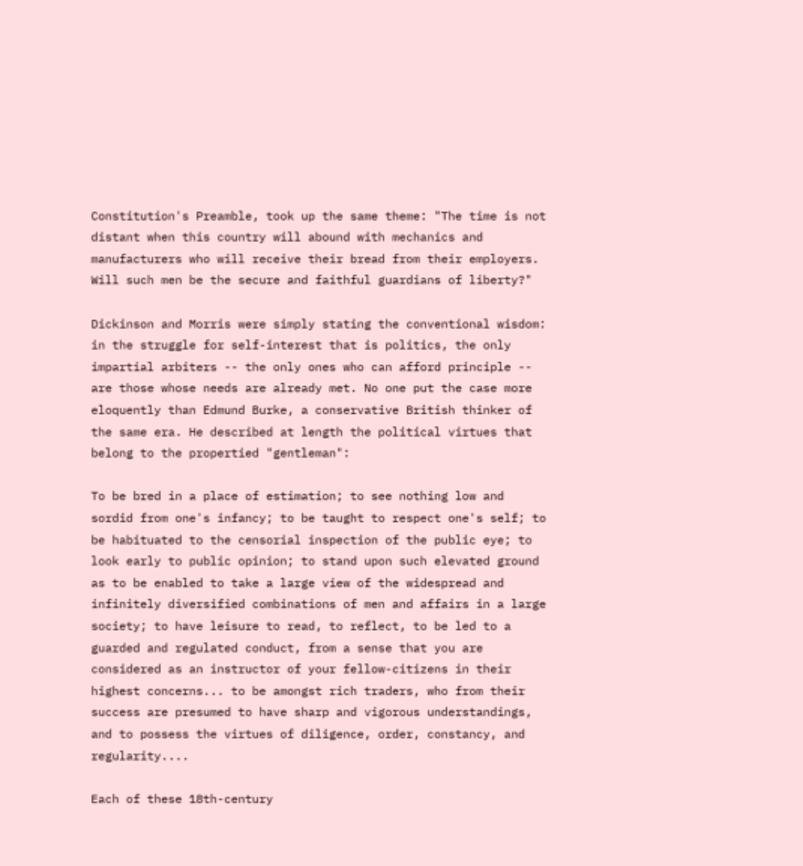Constitution's Preamble, took up the same theme: "The time is not distant when this country will abound with mechanics and manufacturers who will receive their bread from their employers. Will such men be the secure and faithful guardians of liberty?"

Dickinson and Morris were simply stating the conventional wisdom: in the struggle for self-interest that is politics, the only impartial arbiters -- the only ones who can afford principle -- are those whose needs are already met. No one put the case more eloquently than Edmund Burke, a conservative British thinker of the same era. He described at length the political virtues that belong to the propertied "gentleman":

To be bred in a place of estimation; to see nothing low and sordid from one's infancy; to be taught to respect one's self; to be habituated to the censorial inspection of the public eye; to look early to public opinion; to stand upon such elevated ground as to be enabled to take a large view of the widespread and infinitely diversified combinations of men and affairs in a large society; to have leisure to read, to reflect, to be led to a guarded and regulated conduct, from a sense that you are considered as an instructor of your fellow-citizens in their highest concerns... to be amongst rich traders, who from their success are presumed to have sharp and vigorous understandings, and to possess the virtues of diligence, order, constancy, and regularity....

Each of these 18th-century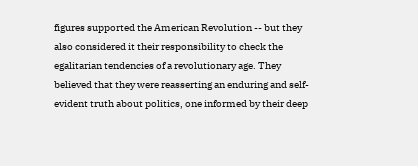figures supported the American Revolution -- but they also considered it their responsibility to check the egalitarian tendencies of a revolutionary age. They believed that they were reasserting an enduring and self-evident truth about politics, one informed by their deep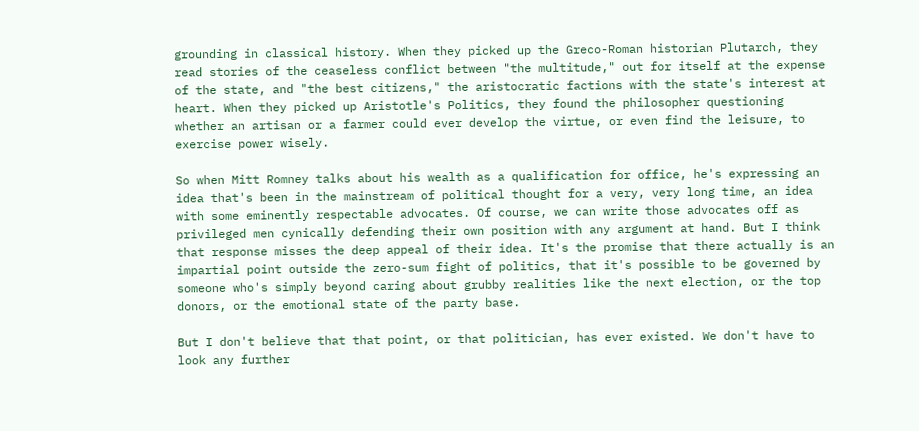grounding in classical history. When they picked up the Greco-Roman historian Plutarch, they read stories of the ceaseless conflict between "the multitude," out for itself at the expense of the state, and "the best citizens," the aristocratic factions with the state's interest at heart. When they picked up Aristotle's Politics, they found the philosopher questioning whether an artisan or a farmer could ever develop the virtue, or even find the leisure, to exercise power wisely.

So when Mitt Romney talks about his wealth as a qualification for office, he's expressing an idea that's been in the mainstream of political thought for a very, very long time, an idea with some eminently respectable advocates. Of course, we can write those advocates off as privileged men cynically defending their own position with any argument at hand. But I think that response misses the deep appeal of their idea. It's the promise that there actually is an impartial point outside the zero-sum fight of politics, that it's possible to be governed by someone who's simply beyond caring about grubby realities like the next election, or the top donors, or the emotional state of the party base.

But I don't believe that that point, or that politician, has ever existed. We don't have to look any further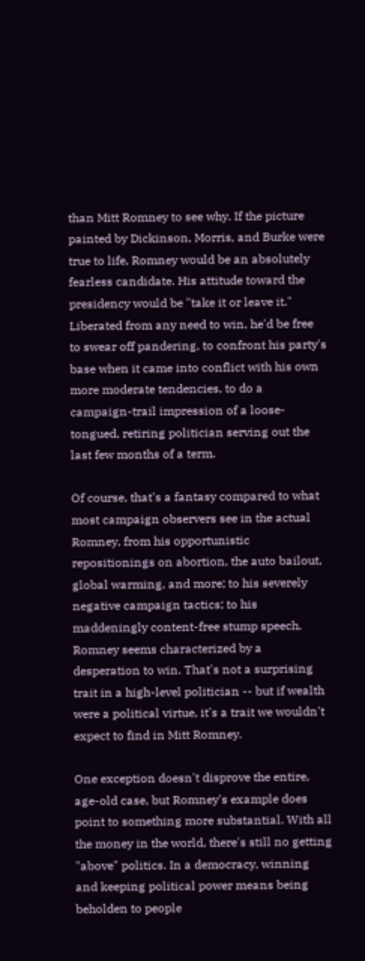than Mitt Romney to see why. If the picture painted by Dickinson, Morris, and Burke were true to life, Romney would be an absolutely fearless candidate. His attitude toward the presidency would be "take it or leave it." Liberated from any need to win, he'd be free to swear off pandering, to confront his party's base when it came into conflict with his own more moderate tendencies, to do a campaign-trail impression of a loose-tongued, retiring politician serving out the last few months of a term.

Of course, that's a fantasy compared to what most campaign observers see in the actual Romney, from his opportunistic repositionings on abortion, the auto bailout, global warming, and more; to his severely negative campaign tactics; to his maddeningly content-free stump speech. Romney seems characterized by a desperation to win. That's not a surprising trait in a high-level politician -- but if wealth were a political virtue, it's a trait we wouldn't expect to find in Mitt Romney.

One exception doesn't disprove the entire, age-old case, but Romney's example does point to something more substantial. With all the money in the world, there's still no getting "above" politics. In a democracy, winning and keeping political power means being beholden to people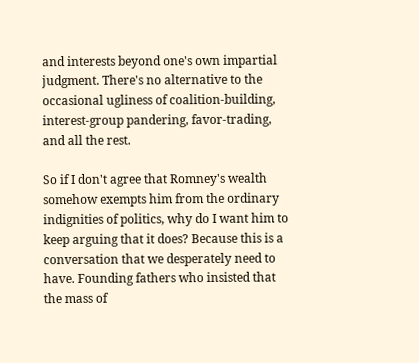and interests beyond one's own impartial judgment. There's no alternative to the occasional ugliness of coalition-building, interest-group pandering, favor-trading, and all the rest.

So if I don't agree that Romney's wealth somehow exempts him from the ordinary indignities of politics, why do I want him to keep arguing that it does? Because this is a conversation that we desperately need to have. Founding fathers who insisted that the mass of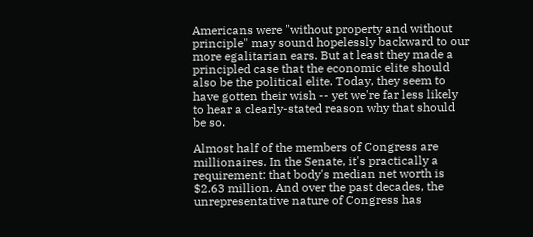Americans were "without property and without principle" may sound hopelessly backward to our more egalitarian ears. But at least they made a principled case that the economic elite should also be the political elite. Today, they seem to have gotten their wish -- yet we're far less likely to hear a clearly-stated reason why that should be so.

Almost half of the members of Congress are millionaires. In the Senate, it's practically a requirement: that body's median net worth is $2.63 million. And over the past decades, the unrepresentative nature of Congress has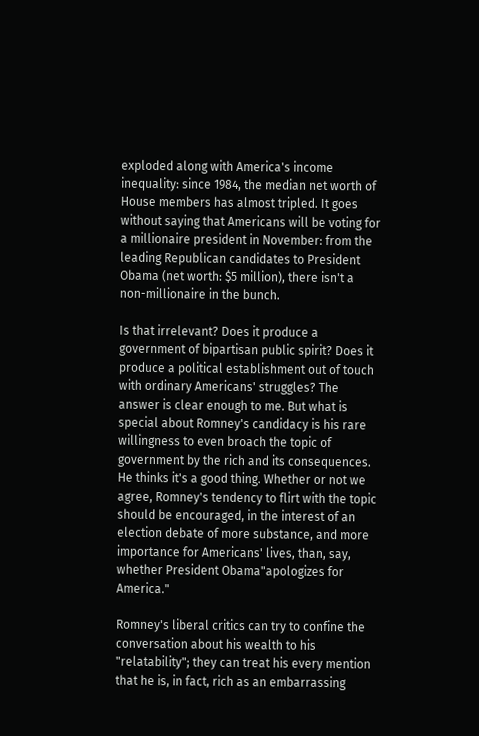exploded along with America's income inequality: since 1984, the median net worth of House members has almost tripled. It goes without saying that Americans will be voting for a millionaire president in November: from the leading Republican candidates to President Obama (net worth: $5 million), there isn't a non-millionaire in the bunch.

Is that irrelevant? Does it produce a government of bipartisan public spirit? Does it produce a political establishment out of touch with ordinary Americans' struggles? The answer is clear enough to me. But what is special about Romney's candidacy is his rare willingness to even broach the topic of government by the rich and its consequences. He thinks it's a good thing. Whether or not we agree, Romney's tendency to flirt with the topic should be encouraged, in the interest of an election debate of more substance, and more importance for Americans' lives, than, say, whether President Obama"apologizes for America."

Romney's liberal critics can try to confine the conversation about his wealth to his "relatability"; they can treat his every mention that he is, in fact, rich as an embarrassing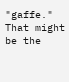"gaffe." That might be the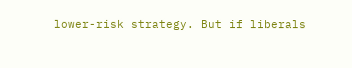lower-risk strategy. But if liberals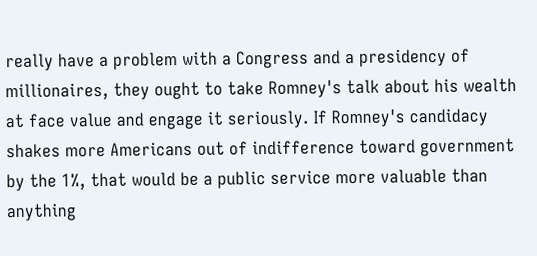really have a problem with a Congress and a presidency of millionaires, they ought to take Romney's talk about his wealth at face value and engage it seriously. If Romney's candidacy shakes more Americans out of indifference toward government by the 1%, that would be a public service more valuable than anything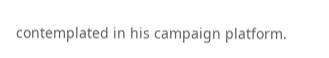contemplated in his campaign platform.